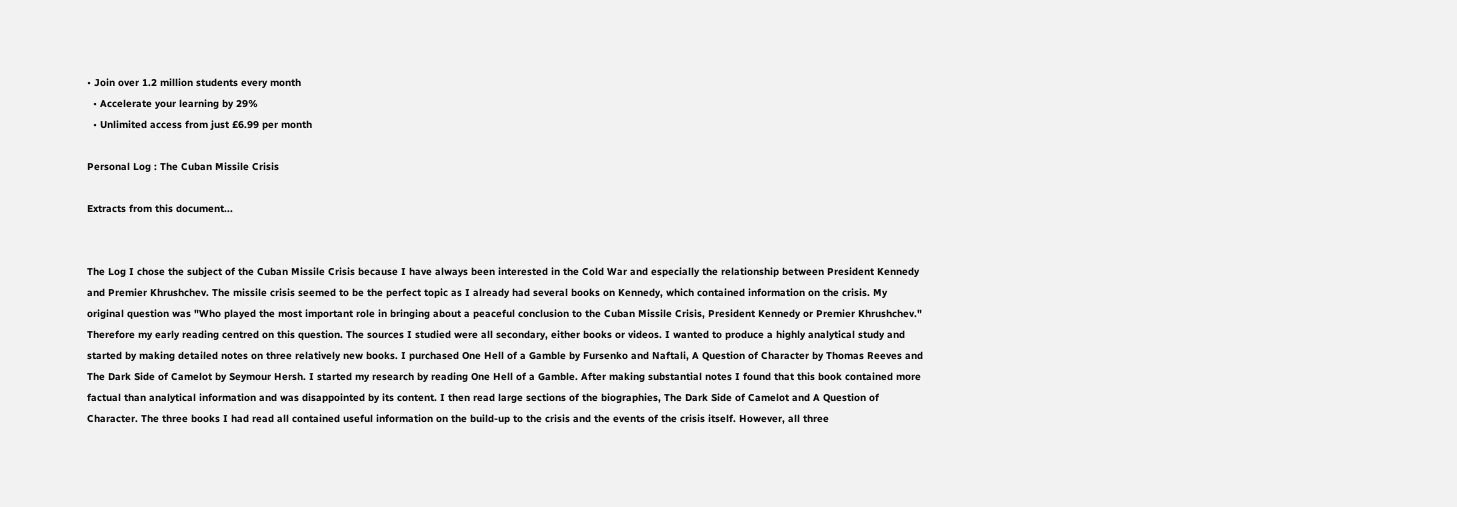• Join over 1.2 million students every month
  • Accelerate your learning by 29%
  • Unlimited access from just £6.99 per month

Personal Log : The Cuban Missile Crisis

Extracts from this document...


The Log I chose the subject of the Cuban Missile Crisis because I have always been interested in the Cold War and especially the relationship between President Kennedy and Premier Khrushchev. The missile crisis seemed to be the perfect topic as I already had several books on Kennedy, which contained information on the crisis. My original question was "Who played the most important role in bringing about a peaceful conclusion to the Cuban Missile Crisis, President Kennedy or Premier Khrushchev." Therefore my early reading centred on this question. The sources I studied were all secondary, either books or videos. I wanted to produce a highly analytical study and started by making detailed notes on three relatively new books. I purchased One Hell of a Gamble by Fursenko and Naftali, A Question of Character by Thomas Reeves and The Dark Side of Camelot by Seymour Hersh. I started my research by reading One Hell of a Gamble. After making substantial notes I found that this book contained more factual than analytical information and was disappointed by its content. I then read large sections of the biographies, The Dark Side of Camelot and A Question of Character. The three books I had read all contained useful information on the build-up to the crisis and the events of the crisis itself. However, all three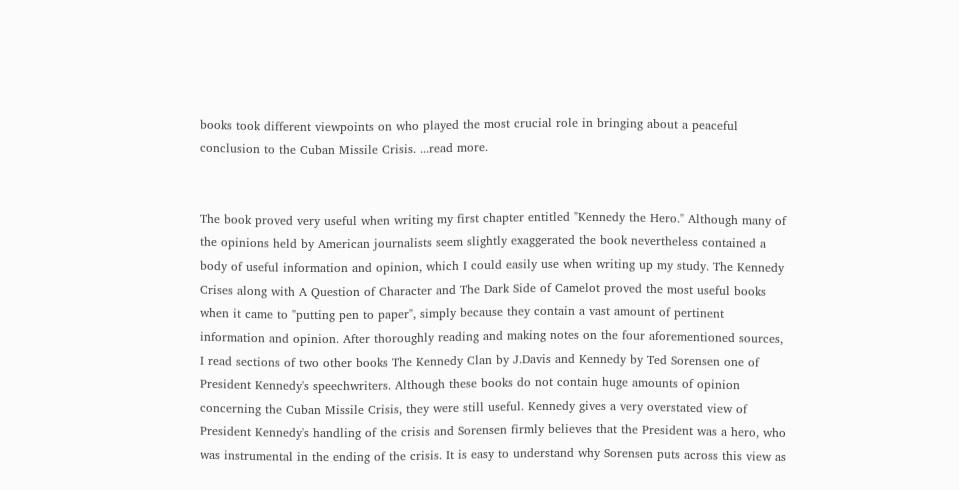books took different viewpoints on who played the most crucial role in bringing about a peaceful conclusion to the Cuban Missile Crisis. ...read more.


The book proved very useful when writing my first chapter entitled "Kennedy the Hero." Although many of the opinions held by American journalists seem slightly exaggerated the book nevertheless contained a body of useful information and opinion, which I could easily use when writing up my study. The Kennedy Crises along with A Question of Character and The Dark Side of Camelot proved the most useful books when it came to "putting pen to paper", simply because they contain a vast amount of pertinent information and opinion. After thoroughly reading and making notes on the four aforementioned sources, I read sections of two other books The Kennedy Clan by J.Davis and Kennedy by Ted Sorensen one of President Kennedy's speechwriters. Although these books do not contain huge amounts of opinion concerning the Cuban Missile Crisis, they were still useful. Kennedy gives a very overstated view of President Kennedy's handling of the crisis and Sorensen firmly believes that the President was a hero, who was instrumental in the ending of the crisis. It is easy to understand why Sorensen puts across this view as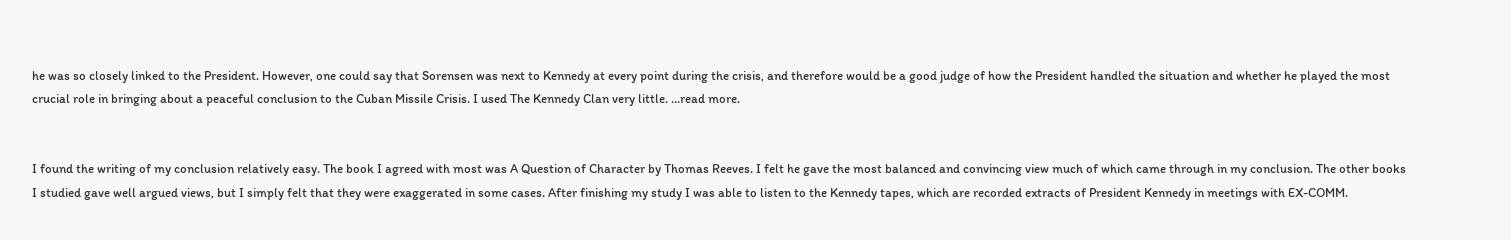he was so closely linked to the President. However, one could say that Sorensen was next to Kennedy at every point during the crisis, and therefore would be a good judge of how the President handled the situation and whether he played the most crucial role in bringing about a peaceful conclusion to the Cuban Missile Crisis. I used The Kennedy Clan very little. ...read more.


I found the writing of my conclusion relatively easy. The book I agreed with most was A Question of Character by Thomas Reeves. I felt he gave the most balanced and convincing view much of which came through in my conclusion. The other books I studied gave well argued views, but I simply felt that they were exaggerated in some cases. After finishing my study I was able to listen to the Kennedy tapes, which are recorded extracts of President Kennedy in meetings with EX-COMM.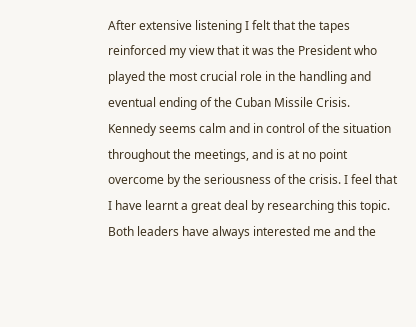After extensive listening I felt that the tapes reinforced my view that it was the President who played the most crucial role in the handling and eventual ending of the Cuban Missile Crisis. Kennedy seems calm and in control of the situation throughout the meetings, and is at no point overcome by the seriousness of the crisis. I feel that I have learnt a great deal by researching this topic. Both leaders have always interested me and the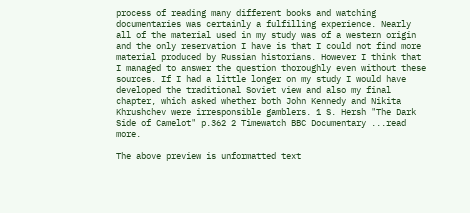process of reading many different books and watching documentaries was certainly a fulfilling experience. Nearly all of the material used in my study was of a western origin and the only reservation I have is that I could not find more material produced by Russian historians. However I think that I managed to answer the question thoroughly even without these sources. If I had a little longer on my study I would have developed the traditional Soviet view and also my final chapter, which asked whether both John Kennedy and Nikita Khrushchev were irresponsible gamblers. 1 S. Hersh "The Dark Side of Camelot" p.362 2 Timewatch BBC Documentary ...read more.

The above preview is unformatted text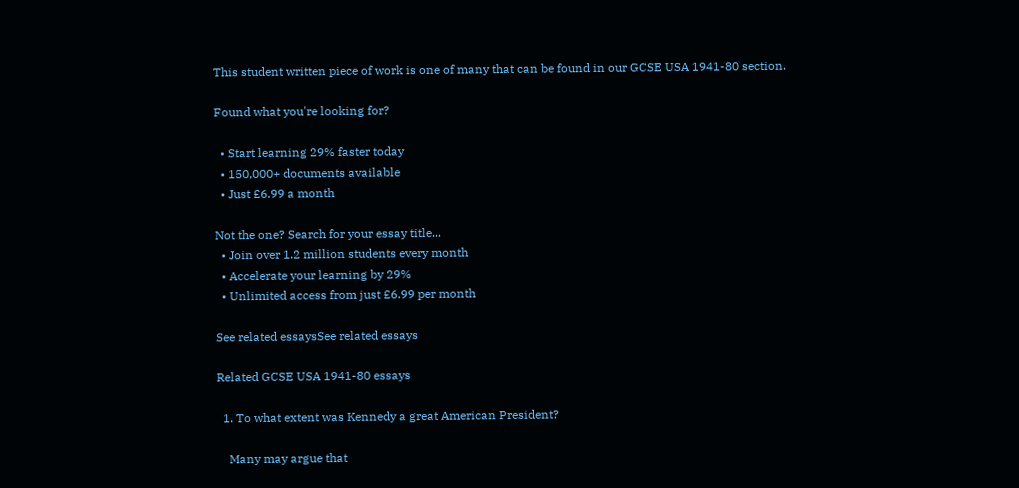This student written piece of work is one of many that can be found in our GCSE USA 1941-80 section.

Found what you're looking for?

  • Start learning 29% faster today
  • 150,000+ documents available
  • Just £6.99 a month

Not the one? Search for your essay title...
  • Join over 1.2 million students every month
  • Accelerate your learning by 29%
  • Unlimited access from just £6.99 per month

See related essaysSee related essays

Related GCSE USA 1941-80 essays

  1. To what extent was Kennedy a great American President?

    Many may argue that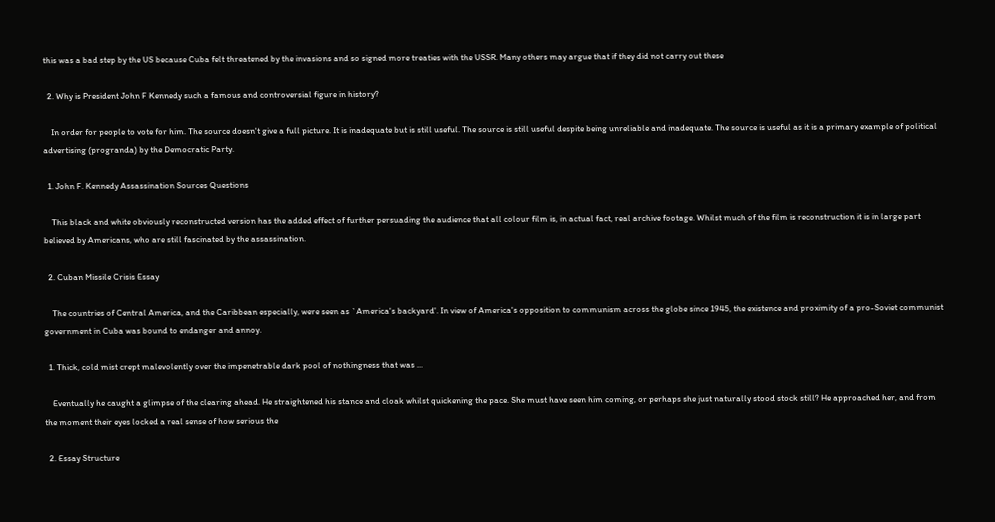this was a bad step by the US because Cuba felt threatened by the invasions and so signed more treaties with the USSR. Many others may argue that if they did not carry out these

  2. Why is President John F Kennedy such a famous and controversial figure in history?

    In order for people to vote for him. The source doesn't give a full picture. It is inadequate but is still useful. The source is still useful despite being unreliable and inadequate. The source is useful as it is a primary example of political advertising (progranda) by the Democratic Party.

  1. John F. Kennedy Assassination Sources Questions

    This black and white obviously reconstructed version has the added effect of further persuading the audience that all colour film is, in actual fact, real archive footage. Whilst much of the film is reconstruction it is in large part believed by Americans, who are still fascinated by the assassination.

  2. Cuban Missile Crisis Essay

    The countries of Central America, and the Caribbean especially, were seen as `America's backyard'. In view of America's opposition to communism across the globe since 1945, the existence and proximity of a pro-Soviet communist government in Cuba was bound to endanger and annoy.

  1. Thick, cold mist crept malevolently over the impenetrable dark pool of nothingness that was ...

    Eventually he caught a glimpse of the clearing ahead. He straightened his stance and cloak whilst quickening the pace. She must have seen him coming, or perhaps she just naturally stood stock still? He approached her, and from the moment their eyes locked a real sense of how serious the

  2. Essay Structure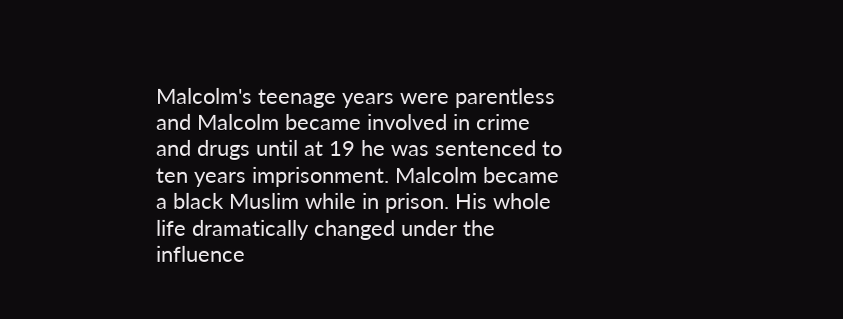Malcolm's teenage years were parentless and Malcolm became involved in crime and drugs until at 19 he was sentenced to ten years imprisonment. Malcolm became a black Muslim while in prison. His whole life dramatically changed under the influence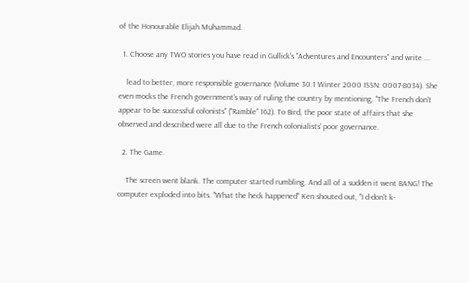of the Honourable Elijah Muhammad.

  1. Choose any TWO stories you have read in Gullick's "Adventures and Encounters" and write ...

    lead to better, more responsible governance (Volume 30.1 Winter 2000 ISSN: 0007-8034). She even mocks the French government's way of ruling the country by mentioning, "The French don't appear to be successful colonists" ("Ramble" 162). To Bird, the poor state of affairs that she observed and described were all due to the French colonialists' poor governance.

  2. The Game.

    The screen went blank. The computer started rumbling. And all of a sudden it went BANG! The computer exploded into bits. "What the heck happened" Ken shouted out, "I d-don't k-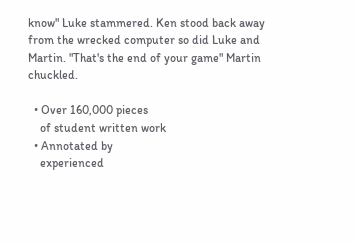know" Luke stammered. Ken stood back away from the wrecked computer so did Luke and Martin. "That's the end of your game" Martin chuckled.

  • Over 160,000 pieces
    of student written work
  • Annotated by
    experienced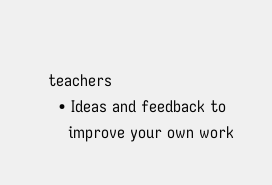teachers
  • Ideas and feedback to
    improve your own work